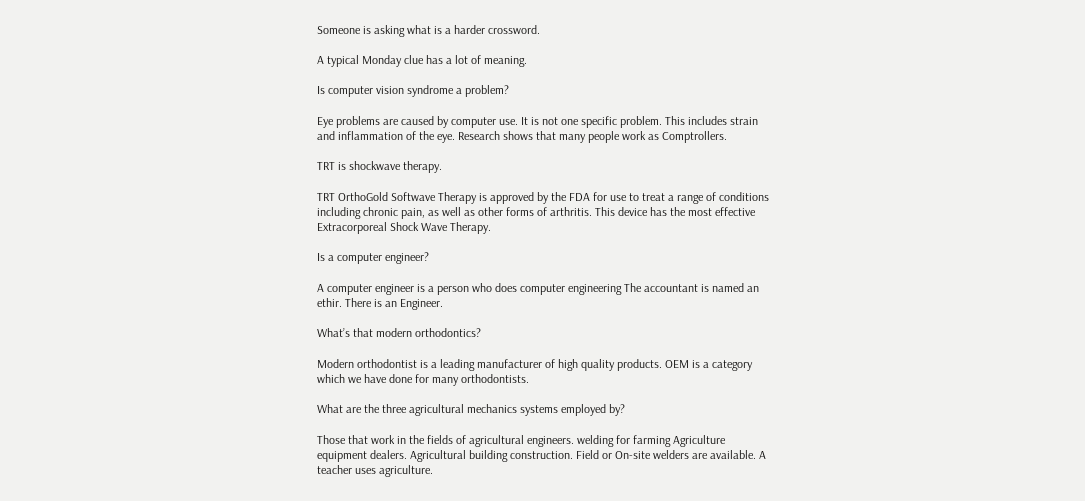Someone is asking what is a harder crossword.

A typical Monday clue has a lot of meaning.

Is computer vision syndrome a problem?

Eye problems are caused by computer use. It is not one specific problem. This includes strain and inflammation of the eye. Research shows that many people work as Comptrollers.

TRT is shockwave therapy.

TRT OrthoGold Softwave Therapy is approved by the FDA for use to treat a range of conditions including chronic pain, as well as other forms of arthritis. This device has the most effective Extracorporeal Shock Wave Therapy.

Is a computer engineer?

A computer engineer is a person who does computer engineering The accountant is named an ethir. There is an Engineer.

What’s that modern orthodontics?

Modern orthodontist is a leading manufacturer of high quality products. OEM is a category which we have done for many orthodontists.

What are the three agricultural mechanics systems employed by?

Those that work in the fields of agricultural engineers. welding for farming Agriculture equipment dealers. Agricultural building construction. Field or On-site welders are available. A teacher uses agriculture.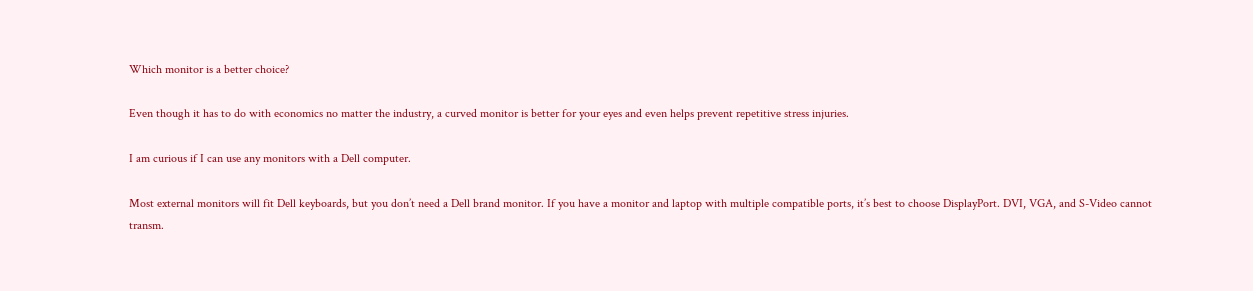Which monitor is a better choice?

Even though it has to do with economics no matter the industry, a curved monitor is better for your eyes and even helps prevent repetitive stress injuries.

I am curious if I can use any monitors with a Dell computer.

Most external monitors will fit Dell keyboards, but you don’t need a Dell brand monitor. If you have a monitor and laptop with multiple compatible ports, it’s best to choose DisplayPort. DVI, VGA, and S-Video cannot transm.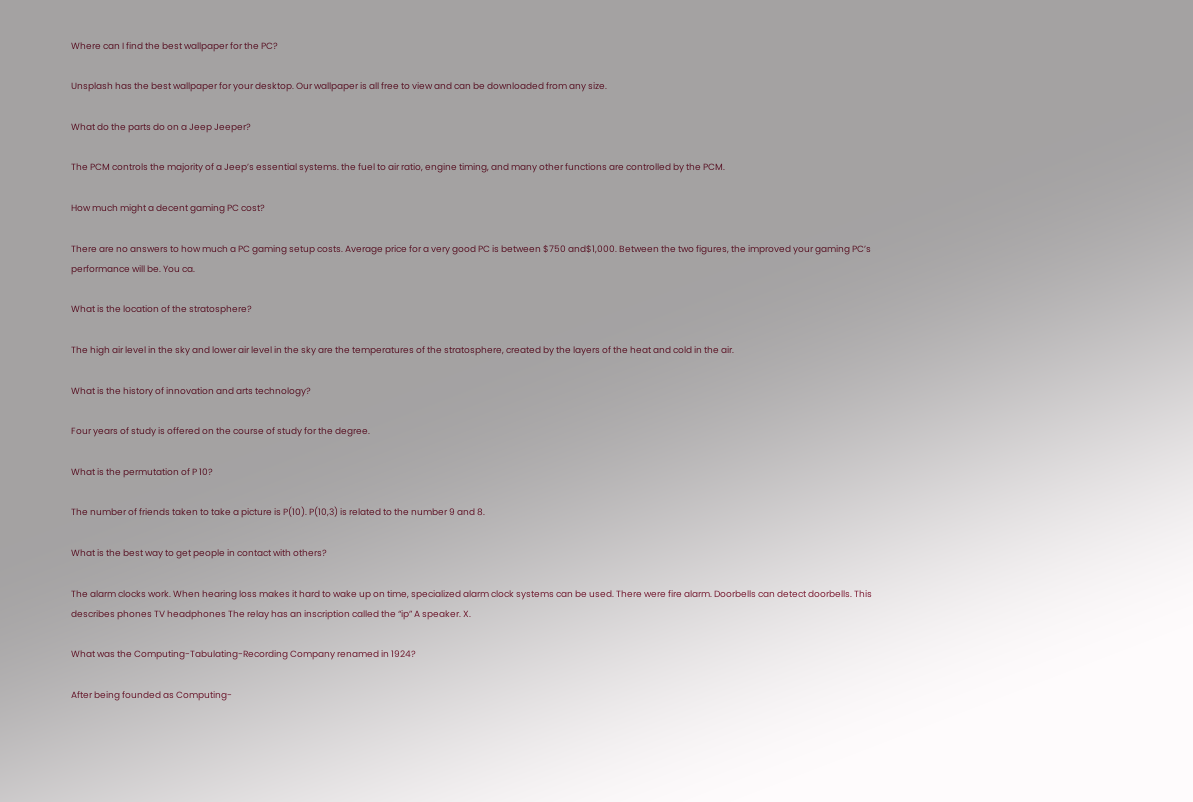Where can I find the best wallpaper for the PC?

Unsplash has the best wallpaper for your desktop. Our wallpaper is all free to view and can be downloaded from any size.

What do the parts do on a Jeep Jeeper?

The PCM controls the majority of a Jeep’s essential systems. the fuel to air ratio, engine timing, and many other functions are controlled by the PCM.

How much might a decent gaming PC cost?

There are no answers to how much a PC gaming setup costs. Average price for a very good PC is between $750 and$1,000. Between the two figures, the improved your gaming PC’s performance will be. You ca.

What is the location of the stratosphere?

The high air level in the sky and lower air level in the sky are the temperatures of the stratosphere, created by the layers of the heat and cold in the air.

What is the history of innovation and arts technology?

Four years of study is offered on the course of study for the degree.

What is the permutation of P 10?

The number of friends taken to take a picture is P(10). P(10,3) is related to the number 9 and 8.

What is the best way to get people in contact with others?

The alarm clocks work. When hearing loss makes it hard to wake up on time, specialized alarm clock systems can be used. There were fire alarm. Doorbells can detect doorbells. This describes phones TV headphones The relay has an inscription called the “ip” A speaker. X.

What was the Computing-Tabulating-Recording Company renamed in 1924?

After being founded as Computing-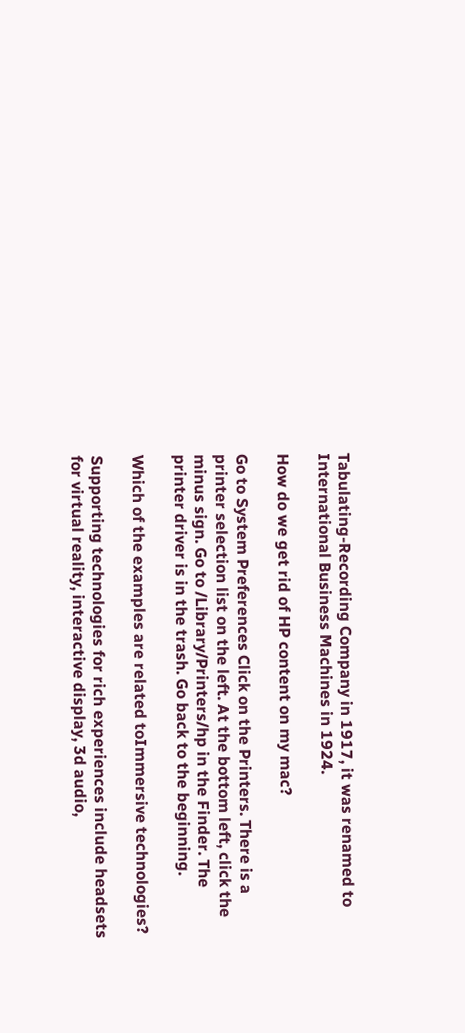Tabulating-Recording Company in 1917, it was renamed to International Business Machines in 1924.

How do we get rid of HP content on my mac?

Go to System Preferences Click on the Printers. There is a printer selection list on the left. At the bottom left, click the minus sign. Go to /Library/Printers/hp in the Finder. The printer driver is in the trash. Go back to the beginning.

Which of the examples are related toImmersive technologies?

Supporting technologies for rich experiences include headsets for virtual reality, interactive display, 3d audio,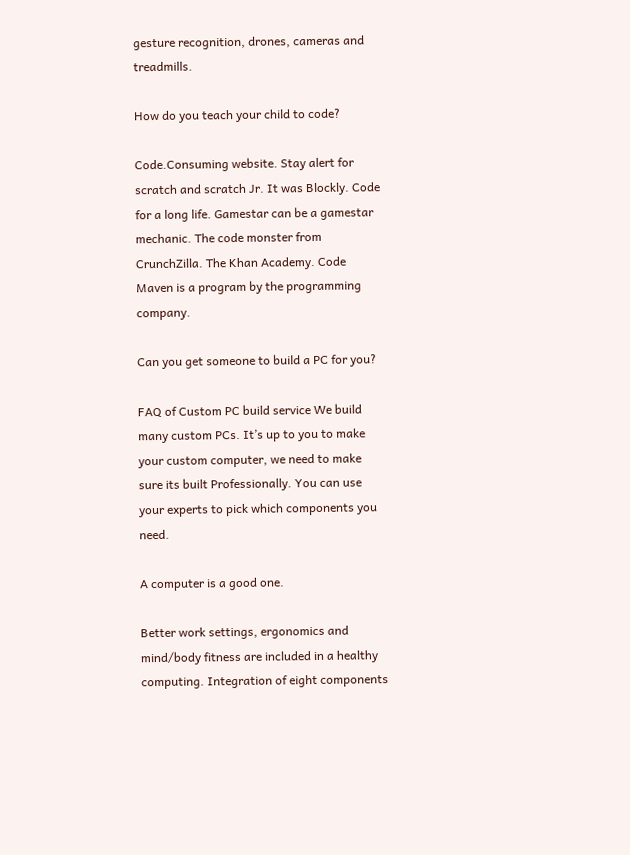gesture recognition, drones, cameras and treadmills.

How do you teach your child to code?

Code.Consuming website. Stay alert for scratch and scratch Jr. It was Blockly. Code for a long life. Gamestar can be a gamestar mechanic. The code monster from CrunchZilla. The Khan Academy. Code Maven is a program by the programming company.

Can you get someone to build a PC for you?

FAQ of Custom PC build service We build many custom PCs. It’s up to you to make your custom computer, we need to make sure its built Professionally. You can use your experts to pick which components you need.

A computer is a good one.

Better work settings, ergonomics and mind/body fitness are included in a healthy computing. Integration of eight components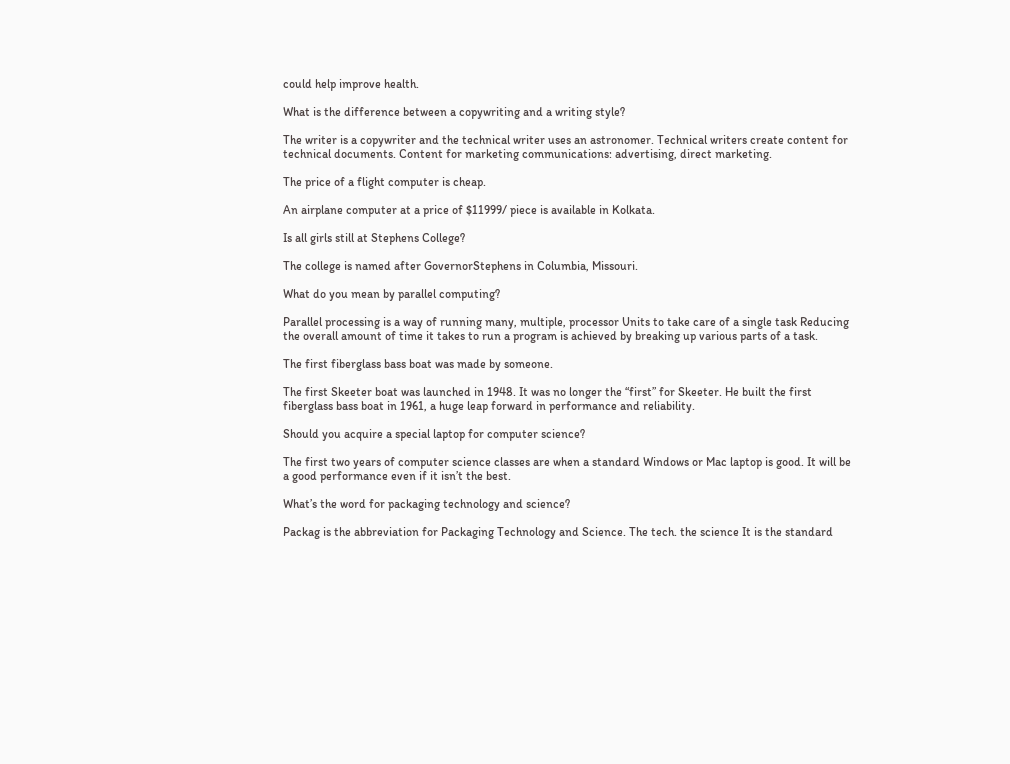could help improve health.

What is the difference between a copywriting and a writing style?

The writer is a copywriter and the technical writer uses an astronomer. Technical writers create content for technical documents. Content for marketing communications: advertising, direct marketing.

The price of a flight computer is cheap.

An airplane computer at a price of $11999/ piece is available in Kolkata.

Is all girls still at Stephens College?

The college is named after GovernorStephens in Columbia, Missouri.

What do you mean by parallel computing?

Parallel processing is a way of running many, multiple, processor Units to take care of a single task Reducing the overall amount of time it takes to run a program is achieved by breaking up various parts of a task.

The first fiberglass bass boat was made by someone.

The first Skeeter boat was launched in 1948. It was no longer the “first” for Skeeter. He built the first fiberglass bass boat in 1961, a huge leap forward in performance and reliability.

Should you acquire a special laptop for computer science?

The first two years of computer science classes are when a standard Windows or Mac laptop is good. It will be a good performance even if it isn’t the best.

What’s the word for packaging technology and science?

Packag is the abbreviation for Packaging Technology and Science. The tech. the science It is the standard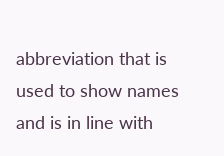abbreviation that is used to show names and is in line with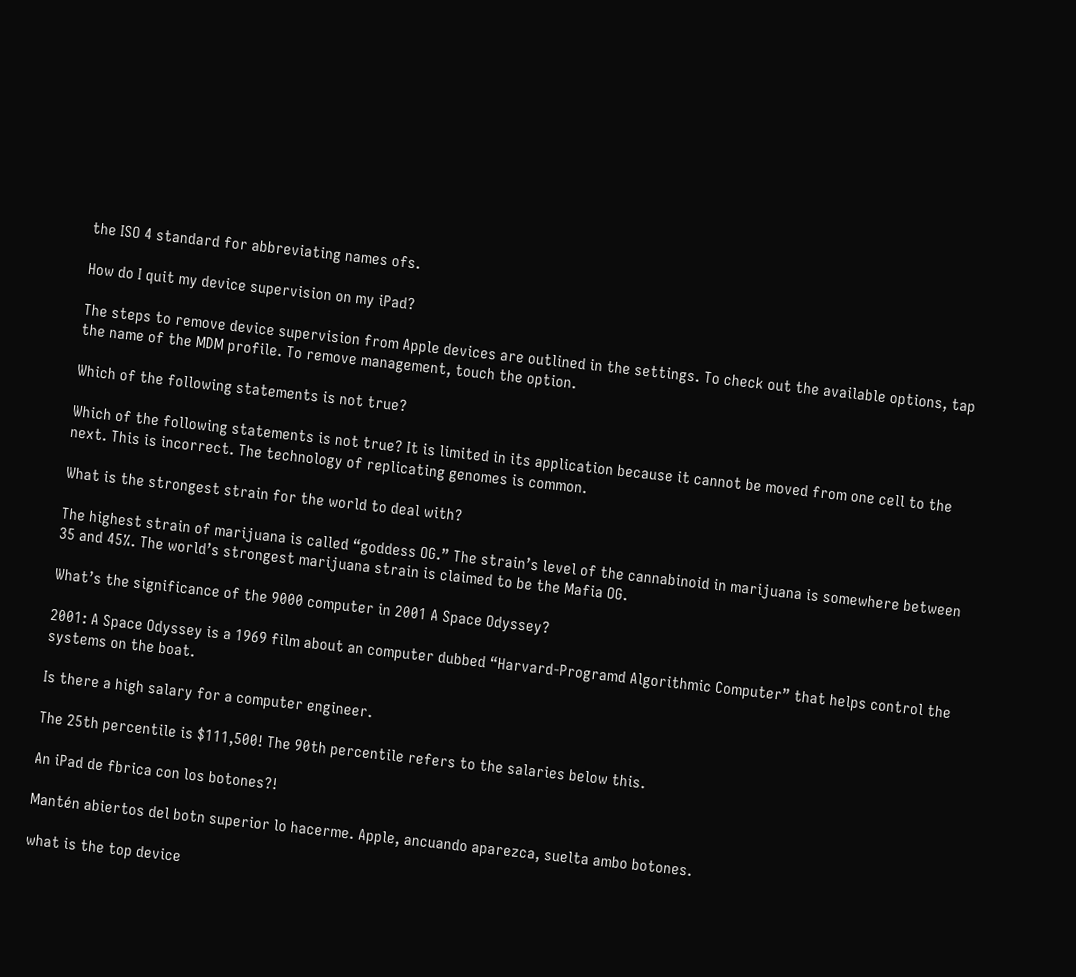the ISO 4 standard for abbreviating names ofs.

How do I quit my device supervision on my iPad?

The steps to remove device supervision from Apple devices are outlined in the settings. To check out the available options, tap the name of the MDM profile. To remove management, touch the option.

Which of the following statements is not true?

Which of the following statements is not true? It is limited in its application because it cannot be moved from one cell to the next. This is incorrect. The technology of replicating genomes is common.

What is the strongest strain for the world to deal with?

The highest strain of marijuana is called “goddess OG.” The strain’s level of the cannabinoid in marijuana is somewhere between 35 and 45%. The world’s strongest marijuana strain is claimed to be the Mafia OG.

What’s the significance of the 9000 computer in 2001 A Space Odyssey?

2001: A Space Odyssey is a 1969 film about an computer dubbed “Harvard-Programd Algorithmic Computer” that helps control the systems on the boat.

Is there a high salary for a computer engineer.

The 25th percentile is $111,500! The 90th percentile refers to the salaries below this.

An iPad de fbrica con los botones?!

Mantén abiertos del botn superior lo hacerme. Apple, ancuando aparezca, suelta ambo botones.

what is the top device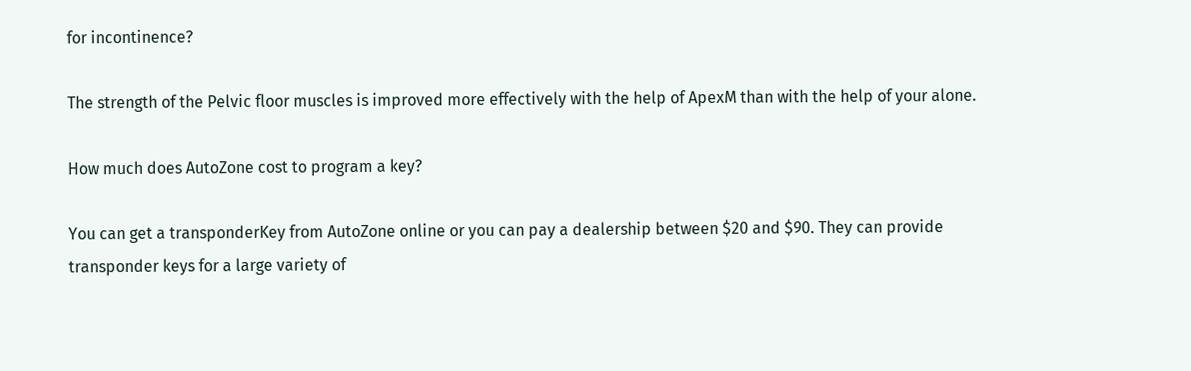for incontinence?

The strength of the Pelvic floor muscles is improved more effectively with the help of ApexM than with the help of your alone.

How much does AutoZone cost to program a key?

You can get a transponderKey from AutoZone online or you can pay a dealership between $20 and $90. They can provide transponder keys for a large variety of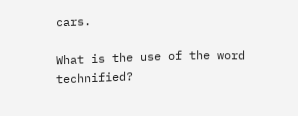cars.

What is the use of the word technified?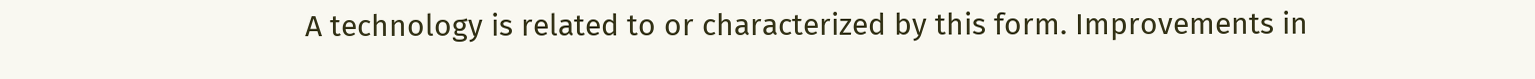A technology is related to or characterized by this form. Improvements in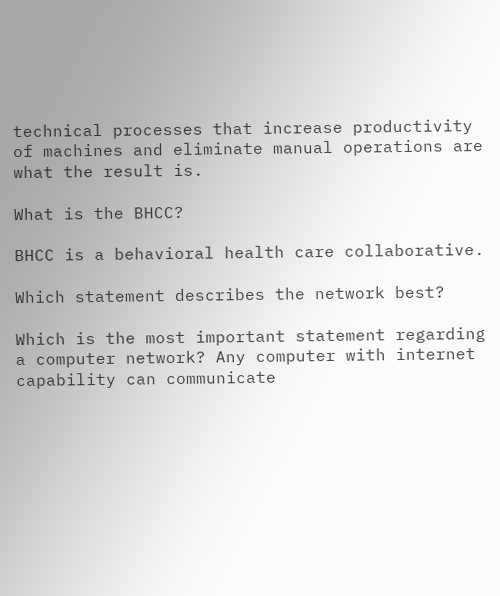technical processes that increase productivity of machines and eliminate manual operations are what the result is.

What is the BHCC?

BHCC is a behavioral health care collaborative.

Which statement describes the network best?

Which is the most important statement regarding a computer network? Any computer with internet capability can communicate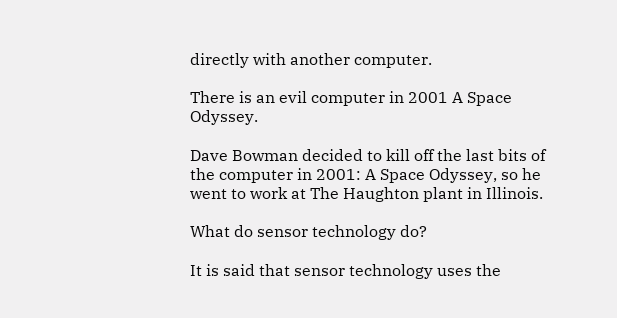directly with another computer.

There is an evil computer in 2001 A Space Odyssey.

Dave Bowman decided to kill off the last bits of the computer in 2001: A Space Odyssey, so he went to work at The Haughton plant in Illinois.

What do sensor technology do?

It is said that sensor technology uses the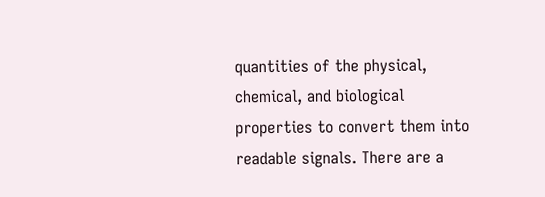quantities of the physical, chemical, and biological properties to convert them into readable signals. There are a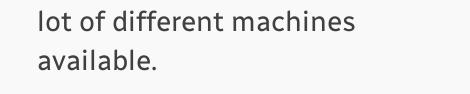lot of different machines available.